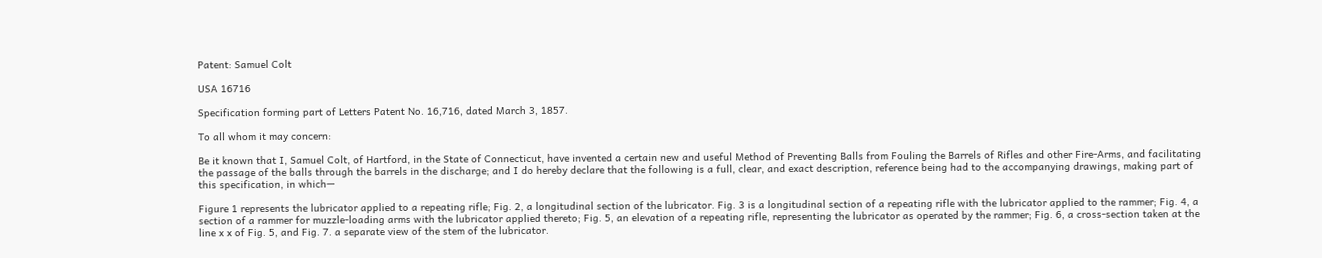Patent: Samuel Colt

USA 16716

Specification forming part of Letters Patent No. 16,716, dated March 3, 1857.

To all whom it may concern:

Be it known that I, Samuel Colt, of Hartford, in the State of Connecticut, have invented a certain new and useful Method of Preventing Balls from Fouling the Barrels of Rifles and other Fire-Arms, and facilitating the passage of the balls through the barrels in the discharge; and I do hereby declare that the following is a full, clear, and exact description, reference being had to the accompanying drawings, making part of this specification, in which—

Figure 1 represents the lubricator applied to a repeating rifle; Fig. 2, a longitudinal section of the lubricator. Fig. 3 is a longitudinal section of a repeating rifle with the lubricator applied to the rammer; Fig. 4, a section of a rammer for muzzle-loading arms with the lubricator applied thereto; Fig. 5, an elevation of a repeating rifle, representing the lubricator as operated by the rammer; Fig. 6, a cross-section taken at the line x x of Fig. 5, and Fig. 7. a separate view of the stem of the lubricator.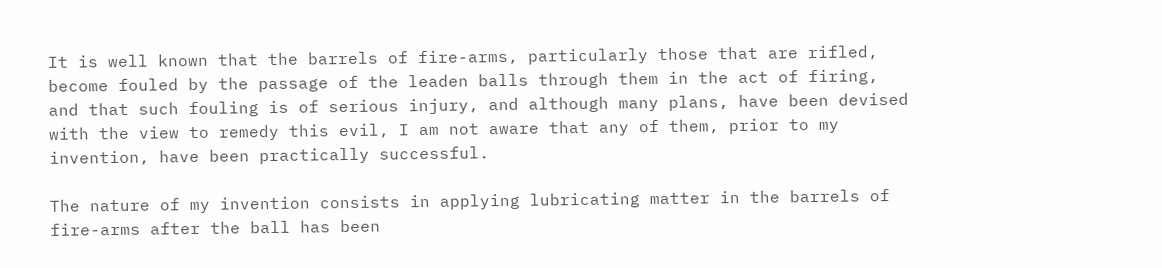It is well known that the barrels of fire-arms, particularly those that are rifled, become fouled by the passage of the leaden balls through them in the act of firing, and that such fouling is of serious injury, and although many plans, have been devised with the view to remedy this evil, I am not aware that any of them, prior to my invention, have been practically successful.

The nature of my invention consists in applying lubricating matter in the barrels of fire-arms after the ball has been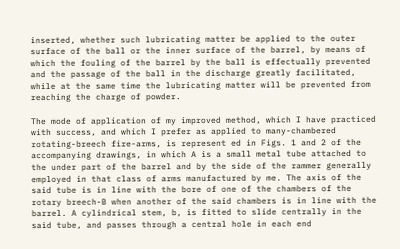inserted, whether such lubricating matter be applied to the outer surface of the ball or the inner surface of the barrel, by means of which the fouling of the barrel by the ball is effectually prevented and the passage of the ball in the discharge greatly facilitated, while at the same time the lubricating matter will be prevented from reaching the charge of powder.

The mode of application of my improved method, which I have practiced with success, and which I prefer as applied to many-chambered rotating-breech fire-arms, is represent ed in Figs. 1 and 2 of the accompanying drawings, in which A is a small metal tube attached to the under part of the barrel and by the side of the rammer generally employed in that class of arms manufactured by me. The axis of the said tube is in line with the bore of one of the chambers of the rotary breech-B when another of the said chambers is in line with the barrel. A cylindrical stem, b, is fitted to slide centrally in the said tube, and passes through a central hole in each end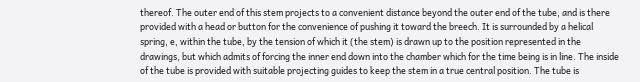thereof. The outer end of this stem projects to a convenient distance beyond the outer end of the tube, and is there provided with a head or button for the convenience of pushing it toward the breech. It is surrounded by a helical spring, e, within the tube, by the tension of which it (the stem) is drawn up to the position represented in the drawings, but which admits of forcing the inner end down into the chamber which for the time being is in line. The inside of the tube is provided with suitable projecting guides to keep the stem in a true central position. The tube is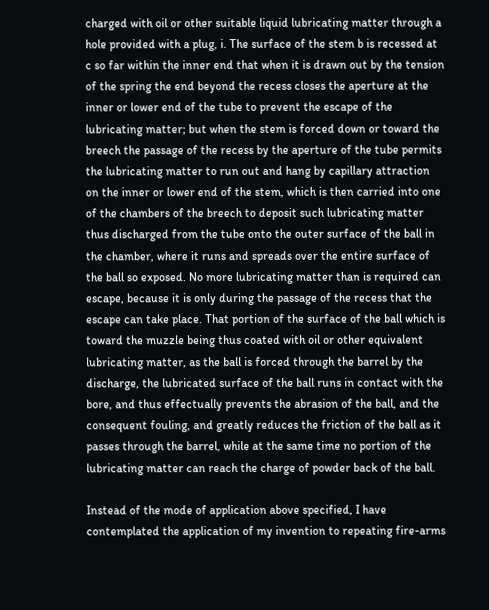charged with oil or other suitable liquid lubricating matter through a hole provided with a plug, i. The surface of the stem b is recessed at c so far within the inner end that when it is drawn out by the tension of the spring the end beyond the recess closes the aperture at the inner or lower end of the tube to prevent the escape of the lubricating matter; but when the stem is forced down or toward the breech the passage of the recess by the aperture of the tube permits the lubricating matter to run out and hang by capillary attraction on the inner or lower end of the stem, which is then carried into one of the chambers of the breech to deposit such lubricating matter thus discharged from the tube onto the outer surface of the ball in the chamber, where it runs and spreads over the entire surface of the ball so exposed. No more lubricating matter than is required can escape, because it is only during the passage of the recess that the escape can take place. That portion of the surface of the ball which is toward the muzzle being thus coated with oil or other equivalent lubricating matter, as the ball is forced through the barrel by the discharge, the lubricated surface of the ball runs in contact with the bore, and thus effectually prevents the abrasion of the ball, and the consequent fouling, and greatly reduces the friction of the ball as it passes through the barrel, while at the same time no portion of the lubricating matter can reach the charge of powder back of the ball.

Instead of the mode of application above specified, I have contemplated the application of my invention to repeating fire-arms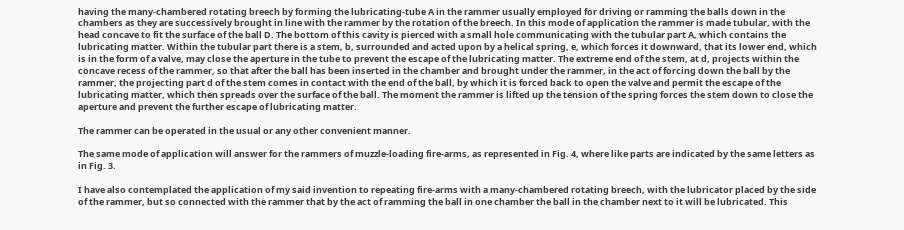having the many-chambered rotating breech by forming the lubricating-tube A in the rammer usually employed for driving or ramming the balls down in the chambers as they are successively brought in line with the rammer by the rotation of the breech. In this mode of application the rammer is made tubular, with the head concave to fit the surface of the ball D. The bottom of this cavity is pierced with a small hole communicating with the tubular part A, which contains the lubricating matter. Within the tubular part there is a stem, b, surrounded and acted upon by a helical spring, e, which forces it downward, that its lower end, which is in the form of a valve, may close the aperture in the tube to prevent the escape of the lubricating matter. The extreme end of the stem, at d, projects within the concave recess of the rammer, so that after the ball has been inserted in the chamber and brought under the rammer, in the act of forcing down the ball by the rammer, the projecting part d of the stem comes in contact with the end of the ball, by which it is forced back to open the valve and permit the escape of the lubricating matter, which then spreads over the surface of the ball. The moment the rammer is lifted up the tension of the spring forces the stem down to close the aperture and prevent the further escape of lubricating matter.

The rammer can be operated in the usual or any other convenient manner.

The same mode of application will answer for the rammers of muzzle-loading fire-arms, as represented in Fig. 4, where like parts are indicated by the same letters as in Fig. 3.

I have also contemplated the application of my said invention to repeating fire-arms with a many-chambered rotating breech, with the lubricator placed by the side of the rammer, but so connected with the rammer that by the act of ramming the ball in one chamber the ball in the chamber next to it will be lubricated. This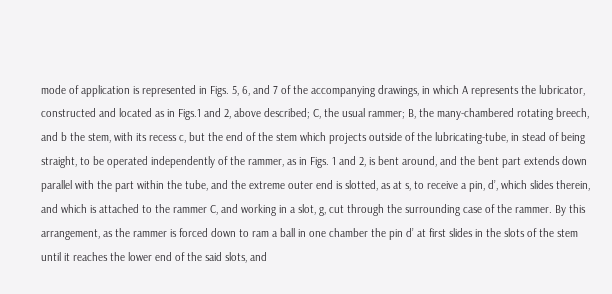mode of application is represented in Figs. 5, 6, and 7 of the accompanying drawings, in which A represents the lubricator, constructed and located as in Figs.1 and 2, above described; C, the usual rammer; B, the many-chambered rotating breech, and b the stem, with its recess c, but the end of the stem which projects outside of the lubricating-tube, in stead of being straight, to be operated independently of the rammer, as in Figs. 1 and 2, is bent around, and the bent part extends down parallel with the part within the tube, and the extreme outer end is slotted, as at s, to receive a pin, d’, which slides therein, and which is attached to the rammer C, and working in a slot, g, cut through the surrounding case of the rammer. By this arrangement, as the rammer is forced down to ram a ball in one chamber the pin d’ at first slides in the slots of the stem until it reaches the lower end of the said slots, and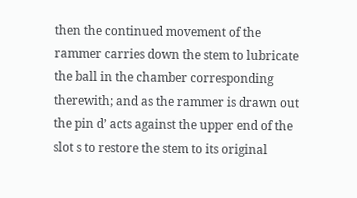then the continued movement of the rammer carries down the stem to lubricate the ball in the chamber corresponding therewith; and as the rammer is drawn out the pin d’ acts against the upper end of the slot s to restore the stem to its original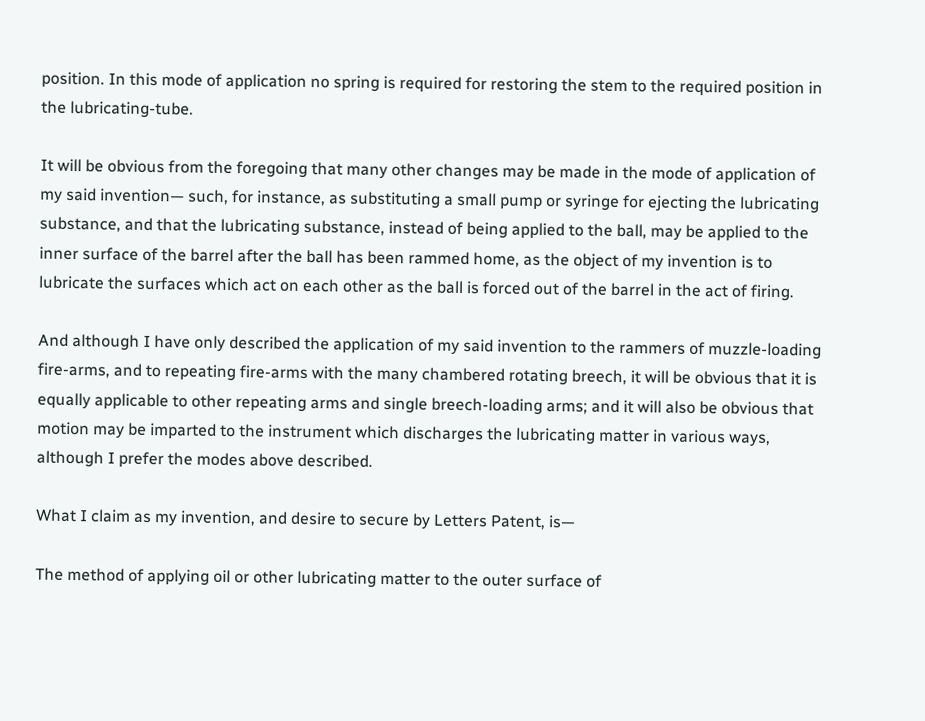position. In this mode of application no spring is required for restoring the stem to the required position in the lubricating-tube.

It will be obvious from the foregoing that many other changes may be made in the mode of application of my said invention— such, for instance, as substituting a small pump or syringe for ejecting the lubricating substance, and that the lubricating substance, instead of being applied to the ball, may be applied to the inner surface of the barrel after the ball has been rammed home, as the object of my invention is to lubricate the surfaces which act on each other as the ball is forced out of the barrel in the act of firing.

And although I have only described the application of my said invention to the rammers of muzzle-loading fire-arms, and to repeating fire-arms with the many chambered rotating breech, it will be obvious that it is equally applicable to other repeating arms and single breech-loading arms; and it will also be obvious that motion may be imparted to the instrument which discharges the lubricating matter in various ways, although I prefer the modes above described.

What I claim as my invention, and desire to secure by Letters Patent, is—

The method of applying oil or other lubricating matter to the outer surface of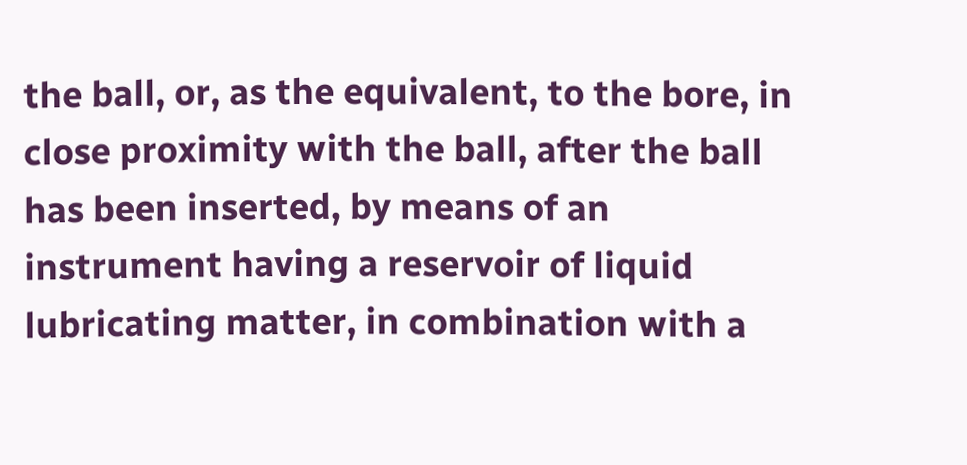the ball, or, as the equivalent, to the bore, in close proximity with the ball, after the ball has been inserted, by means of an instrument having a reservoir of liquid lubricating matter, in combination with a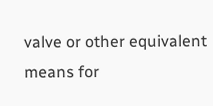valve or other equivalent means for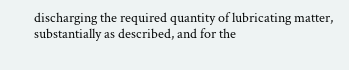discharging the required quantity of lubricating matter, substantially as described, and for the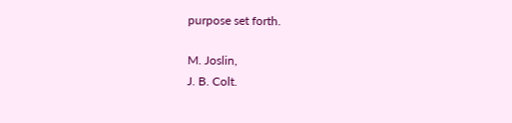purpose set forth.

M. Joslin,
J. B. Colt.